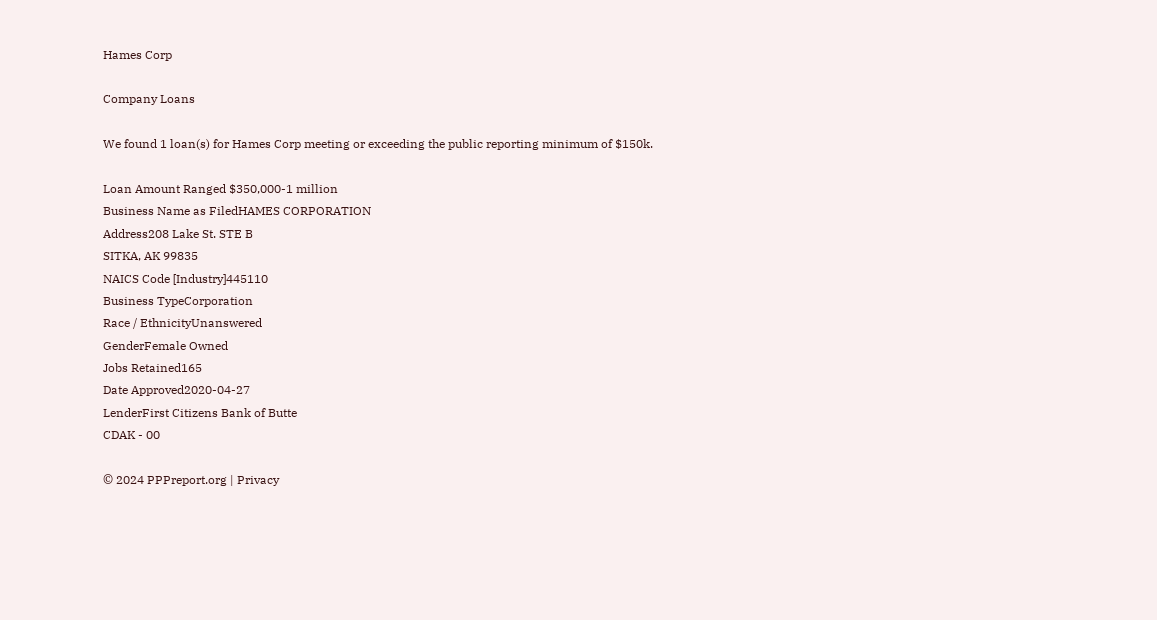Hames Corp

Company Loans

We found 1 loan(s) for Hames Corp meeting or exceeding the public reporting minimum of $150k.

Loan Amount Ranged $350,000-1 million
Business Name as FiledHAMES CORPORATION
Address208 Lake St. STE B
SITKA, AK 99835
NAICS Code [Industry]445110
Business TypeCorporation
Race / EthnicityUnanswered
GenderFemale Owned
Jobs Retained165
Date Approved2020-04-27
LenderFirst Citizens Bank of Butte
CDAK - 00

© 2024 PPPreport.org | Privacy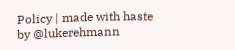Policy | made with haste by @lukerehmann